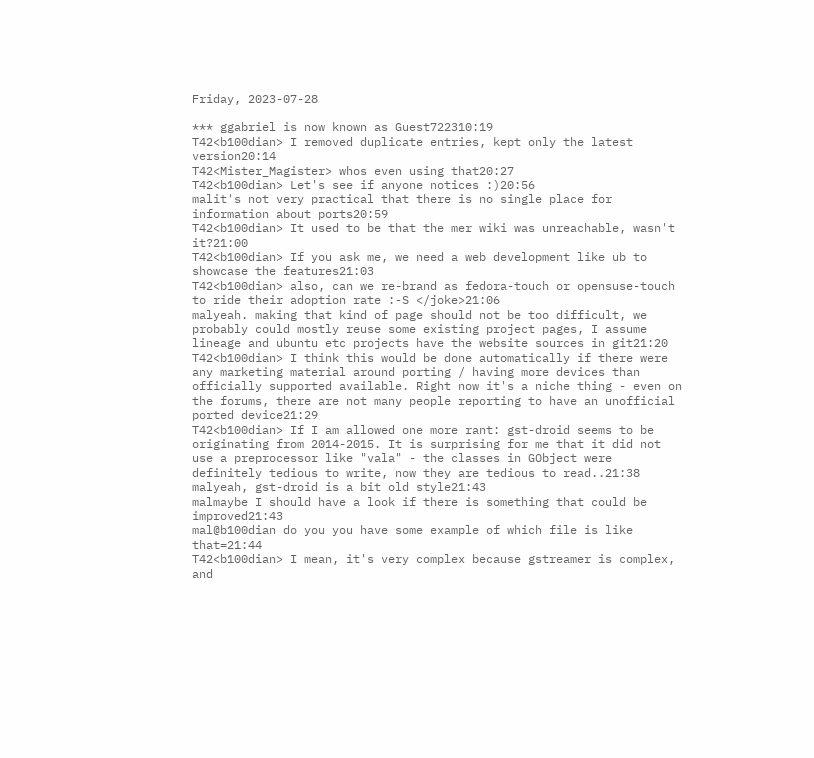Friday, 2023-07-28

*** ggabriel is now known as Guest722310:19
T42<b100dian> I removed duplicate entries, kept only the latest version20:14
T42<Mister_Magister> whos even using that20:27
T42<b100dian> Let's see if anyone notices :)20:56
malit's not very practical that there is no single place for information about ports20:59
T42<b100dian> It used to be that the mer wiki was unreachable, wasn't it?21:00
T42<b100dian> If you ask me, we need a web development like ub to showcase the features21:03
T42<b100dian> also, can we re-brand as fedora-touch or opensuse-touch to ride their adoption rate :-S </joke>21:06
malyeah. making that kind of page should not be too difficult, we probably could mostly reuse some existing project pages, I assume lineage and ubuntu etc projects have the website sources in git21:20
T42<b100dian> I think this would be done automatically if there were any marketing material around porting / having more devices than officially supported available. Right now it's a niche thing - even on the forums, there are not many people reporting to have an unofficial ported device21:29
T42<b100dian> If I am allowed one more rant: gst-droid seems to be originating from 2014-2015. It is surprising for me that it did not use a preprocessor like "vala" - the classes in GObject were definitely tedious to write, now they are tedious to read..21:38
malyeah, gst-droid is a bit old style21:43
malmaybe I should have a look if there is something that could be improved21:43
mal@b100dian do you you have some example of which file is like that=21:44
T42<b100dian> I mean, it's very complex because gstreamer is complex, and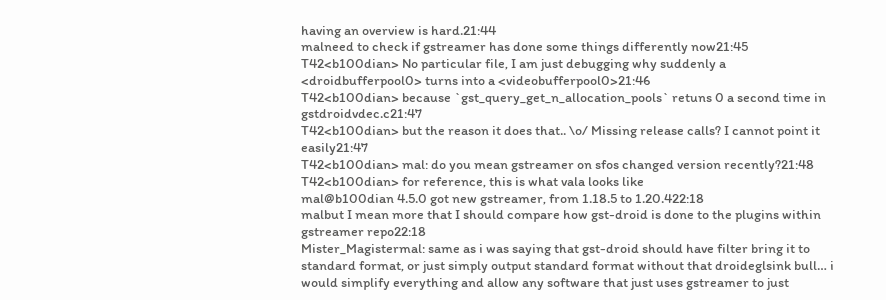having an overview is hard.21:44
malneed to check if gstreamer has done some things differently now21:45
T42<b100dian> No particular file, I am just debugging why suddenly a <droidbufferpool0> turns into a <videobufferpool0>21:46
T42<b100dian> because `gst_query_get_n_allocation_pools` retuns 0 a second time in gstdroidvdec.c21:47
T42<b100dian> but the reason it does that.. \o/ Missing release calls? I cannot point it easily21:47
T42<b100dian> mal: do you mean gstreamer on sfos changed version recently?21:48
T42<b100dian> for reference, this is what vala looks like
mal@b100dian 4.5.0 got new gstreamer, from 1.18.5 to 1.20.422:18
malbut I mean more that I should compare how gst-droid is done to the plugins within gstreamer repo22:18
Mister_Magistermal: same as i was saying that gst-droid should have filter bring it to standard format, or just simply output standard format without that droideglsink bull… i would simplify everything and allow any software that just uses gstreamer to just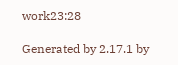work23:28

Generated by 2.17.1 by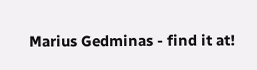Marius Gedminas - find it at!